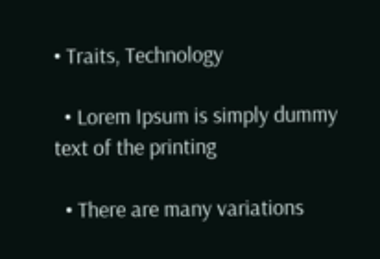• Traits, Technology

  • Lorem Ipsum is simply dummy text of the printing

  • There are many variations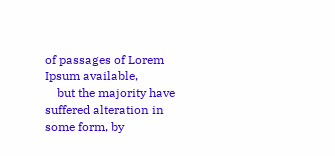of passages of Lorem Ipsum available,
    but the majority have suffered alteration in some form, by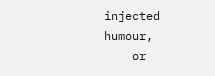injected humour,
    or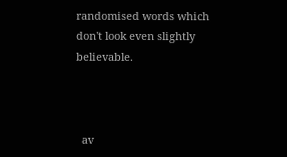randomised words which don't look even slightly believable.



  av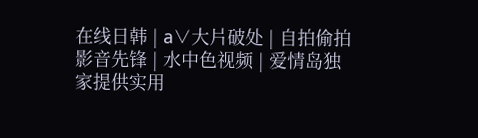在线日韩 | а∨大片破处 | 自拍偷拍 影音先锋 | 水中色视频 | 爱情岛独家提供实用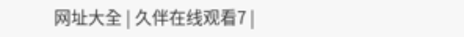网址大全 | 久伴在线观看7 |